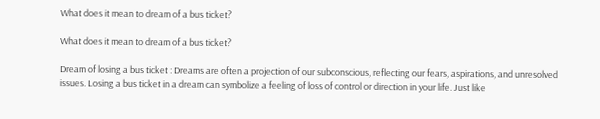What does it mean to dream of a bus ticket?

What does it mean to dream of a bus ticket?

Dream of losing a bus ticket : Dreams are often a projection of our subconscious, reflecting our fears, aspirations, and unresolved issues. Losing a bus ticket in a dream can symbolize a feeling of loss of control or direction in your life. Just like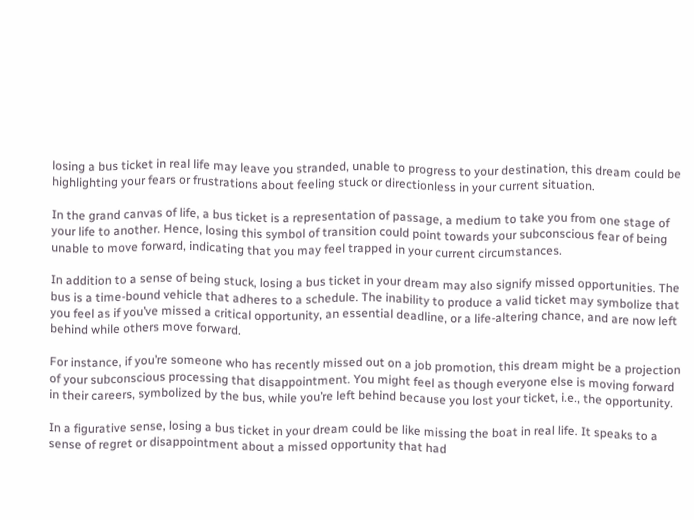losing a bus ticket in real life may leave you stranded, unable to progress to your destination, this dream could be highlighting your fears or frustrations about feeling stuck or directionless in your current situation.

In the grand canvas of life, a bus ticket is a representation of passage, a medium to take you from one stage of your life to another. Hence, losing this symbol of transition could point towards your subconscious fear of being unable to move forward, indicating that you may feel trapped in your current circumstances.

In addition to a sense of being stuck, losing a bus ticket in your dream may also signify missed opportunities. The bus is a time-bound vehicle that adheres to a schedule. The inability to produce a valid ticket may symbolize that you feel as if you’ve missed a critical opportunity, an essential deadline, or a life-altering chance, and are now left behind while others move forward.

For instance, if you’re someone who has recently missed out on a job promotion, this dream might be a projection of your subconscious processing that disappointment. You might feel as though everyone else is moving forward in their careers, symbolized by the bus, while you’re left behind because you lost your ticket, i.e., the opportunity.

In a figurative sense, losing a bus ticket in your dream could be like missing the boat in real life. It speaks to a sense of regret or disappointment about a missed opportunity that had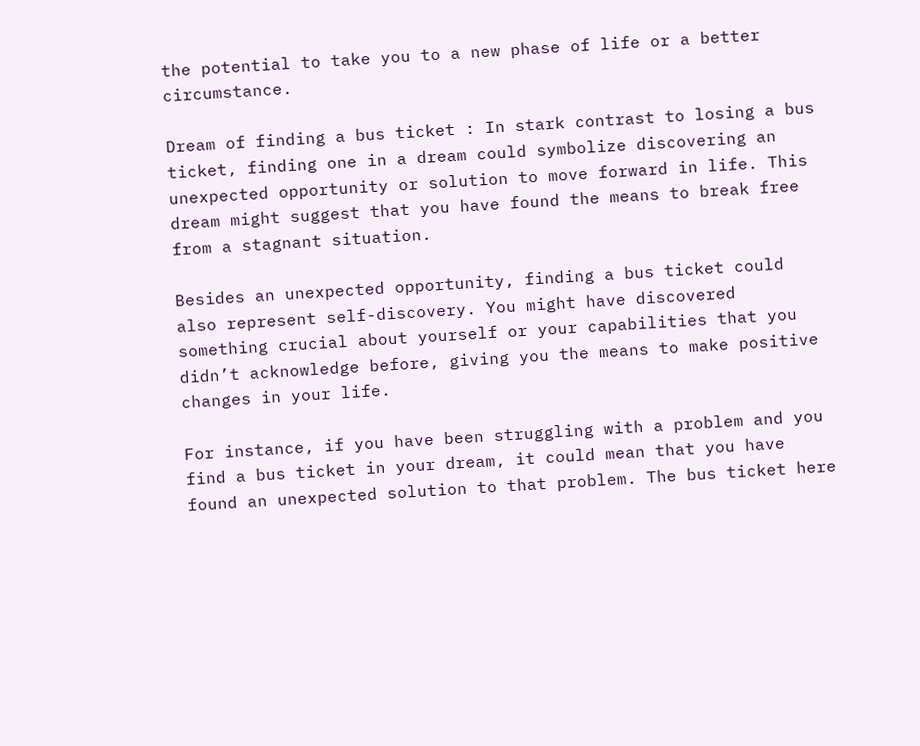the potential to take you to a new phase of life or a better circumstance.

Dream of finding a bus ticket : In stark contrast to losing a bus ticket, finding one in a dream could symbolize discovering an unexpected opportunity or solution to move forward in life. This dream might suggest that you have found the means to break free from a stagnant situation.

Besides an unexpected opportunity, finding a bus ticket could also represent self-discovery. You might have discovered something crucial about yourself or your capabilities that you didn’t acknowledge before, giving you the means to make positive changes in your life.

For instance, if you have been struggling with a problem and you find a bus ticket in your dream, it could mean that you have found an unexpected solution to that problem. The bus ticket here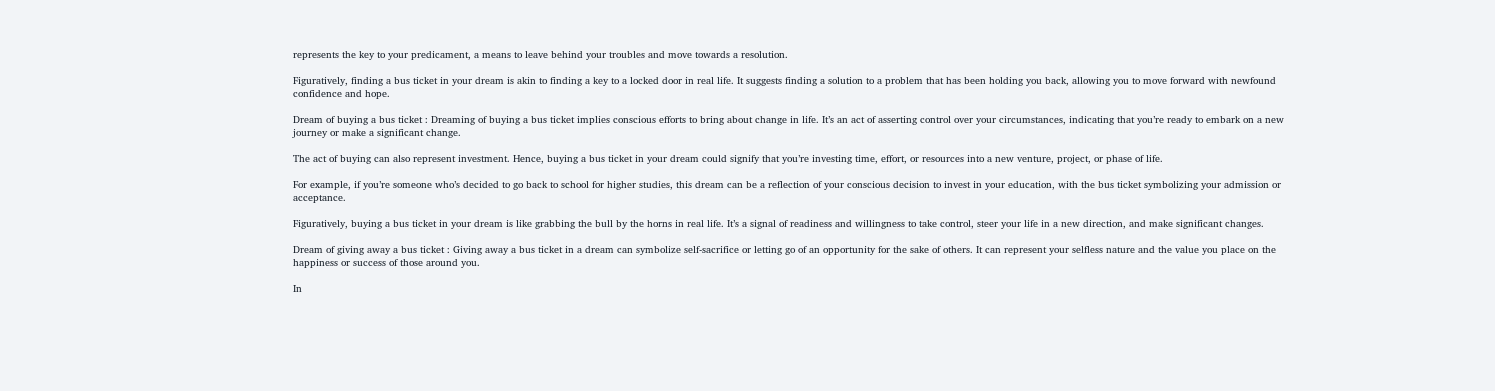represents the key to your predicament, a means to leave behind your troubles and move towards a resolution.

Figuratively, finding a bus ticket in your dream is akin to finding a key to a locked door in real life. It suggests finding a solution to a problem that has been holding you back, allowing you to move forward with newfound confidence and hope.

Dream of buying a bus ticket : Dreaming of buying a bus ticket implies conscious efforts to bring about change in life. It’s an act of asserting control over your circumstances, indicating that you’re ready to embark on a new journey or make a significant change.

The act of buying can also represent investment. Hence, buying a bus ticket in your dream could signify that you’re investing time, effort, or resources into a new venture, project, or phase of life.

For example, if you’re someone who’s decided to go back to school for higher studies, this dream can be a reflection of your conscious decision to invest in your education, with the bus ticket symbolizing your admission or acceptance.

Figuratively, buying a bus ticket in your dream is like grabbing the bull by the horns in real life. It’s a signal of readiness and willingness to take control, steer your life in a new direction, and make significant changes.

Dream of giving away a bus ticket : Giving away a bus ticket in a dream can symbolize self-sacrifice or letting go of an opportunity for the sake of others. It can represent your selfless nature and the value you place on the happiness or success of those around you.

In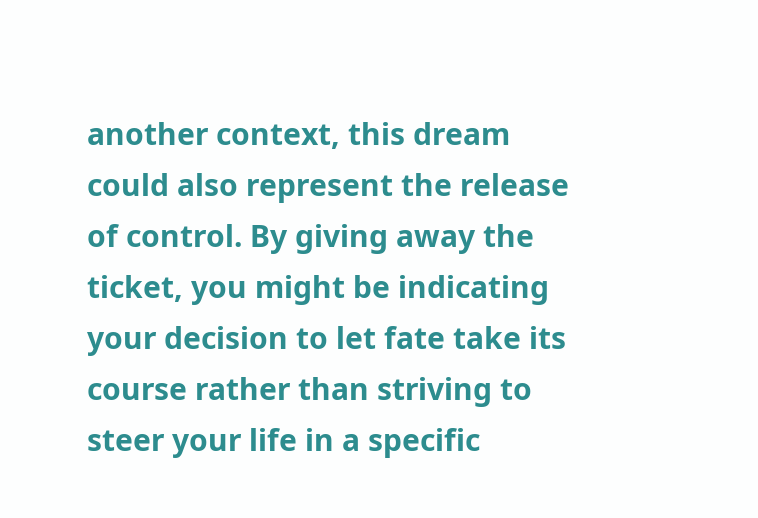another context, this dream could also represent the release of control. By giving away the ticket, you might be indicating your decision to let fate take its course rather than striving to steer your life in a specific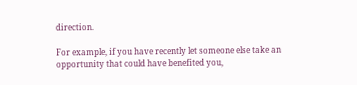direction.

For example, if you have recently let someone else take an opportunity that could have benefited you,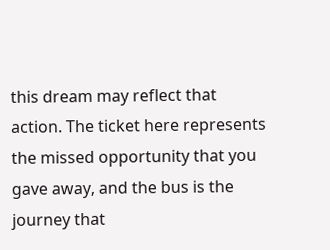this dream may reflect that action. The ticket here represents the missed opportunity that you gave away, and the bus is the journey that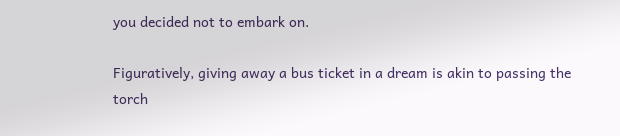you decided not to embark on.

Figuratively, giving away a bus ticket in a dream is akin to passing the torch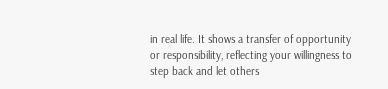in real life. It shows a transfer of opportunity or responsibility, reflecting your willingness to step back and let others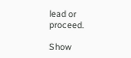lead or proceed.

Show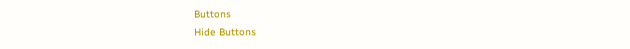Buttons
Hide Buttons